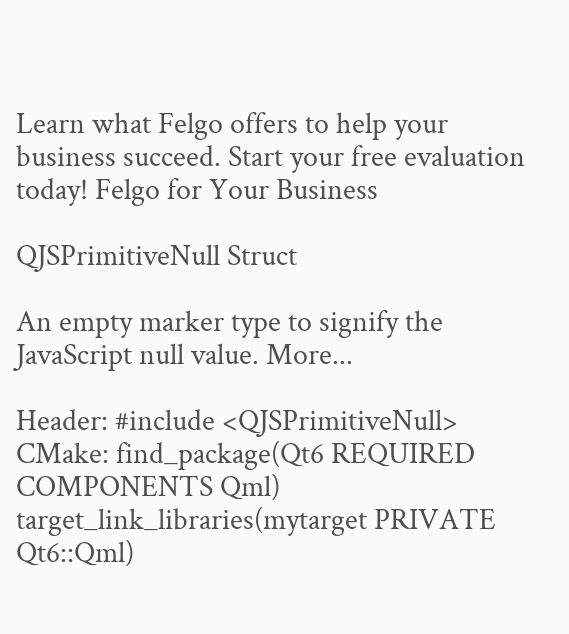Learn what Felgo offers to help your business succeed. Start your free evaluation today! Felgo for Your Business

QJSPrimitiveNull Struct

An empty marker type to signify the JavaScript null value. More...

Header: #include <QJSPrimitiveNull>
CMake: find_package(Qt6 REQUIRED COMPONENTS Qml)
target_link_libraries(mytarget PRIVATE Qt6::Qml)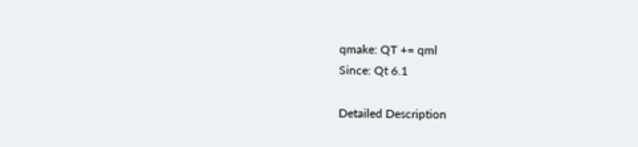qmake: QT += qml
Since: Qt 6.1

Detailed Description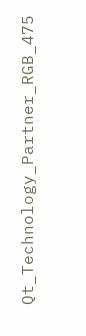Qt_Technology_Partner_RGB_475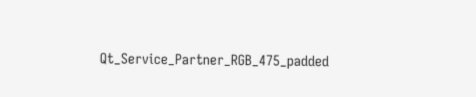Qt_Service_Partner_RGB_475_padded